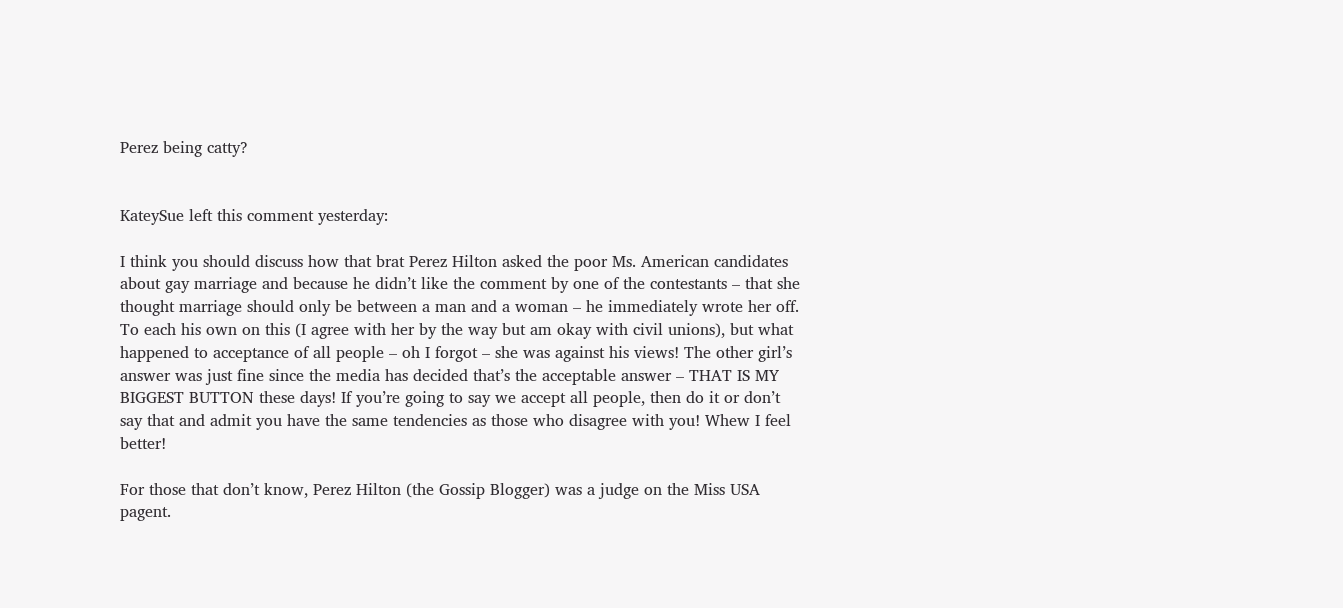Perez being catty?


KateySue left this comment yesterday:

I think you should discuss how that brat Perez Hilton asked the poor Ms. American candidates about gay marriage and because he didn’t like the comment by one of the contestants – that she thought marriage should only be between a man and a woman – he immediately wrote her off. To each his own on this (I agree with her by the way but am okay with civil unions), but what happened to acceptance of all people – oh I forgot – she was against his views! The other girl’s answer was just fine since the media has decided that’s the acceptable answer – THAT IS MY BIGGEST BUTTON these days! If you’re going to say we accept all people, then do it or don’t say that and admit you have the same tendencies as those who disagree with you! Whew I feel better!

For those that don’t know, Perez Hilton (the Gossip Blogger) was a judge on the Miss USA pagent.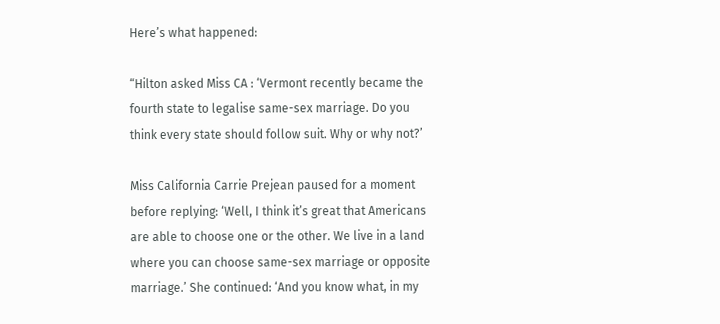Here’s what happened:

“Hilton asked Miss CA : ‘Vermont recently became the fourth state to legalise same-sex marriage. Do you think every state should follow suit. Why or why not?’

Miss California Carrie Prejean paused for a moment before replying: ‘Well, I think it’s great that Americans are able to choose one or the other. We live in a land where you can choose same-sex marriage or opposite marriage.’ She continued: ‘And you know what, in my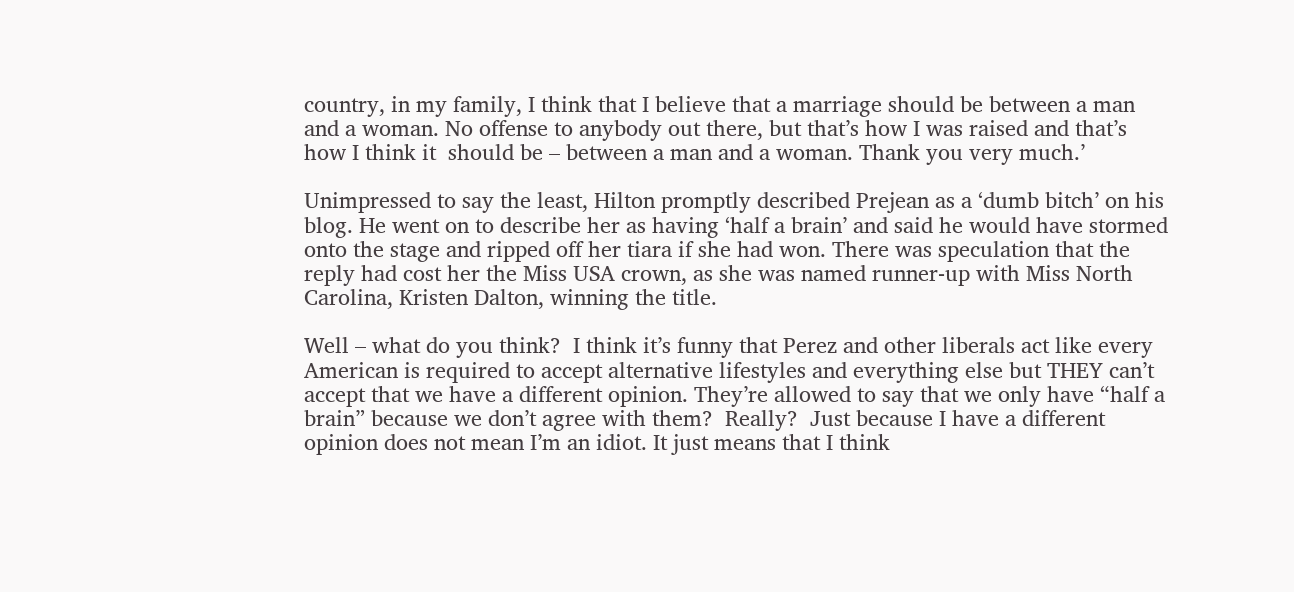country, in my family, I think that I believe that a marriage should be between a man and a woman. No offense to anybody out there, but that’s how I was raised and that’s how I think it  should be – between a man and a woman. Thank you very much.’

Unimpressed to say the least, Hilton promptly described Prejean as a ‘dumb bitch’ on his blog. He went on to describe her as having ‘half a brain’ and said he would have stormed onto the stage and ripped off her tiara if she had won. There was speculation that the reply had cost her the Miss USA crown, as she was named runner-up with Miss North Carolina, Kristen Dalton, winning the title.

Well – what do you think?  I think it’s funny that Perez and other liberals act like every American is required to accept alternative lifestyles and everything else but THEY can’t accept that we have a different opinion. They’re allowed to say that we only have “half a brain” because we don’t agree with them?  Really?  Just because I have a different opinion does not mean I’m an idiot. It just means that I think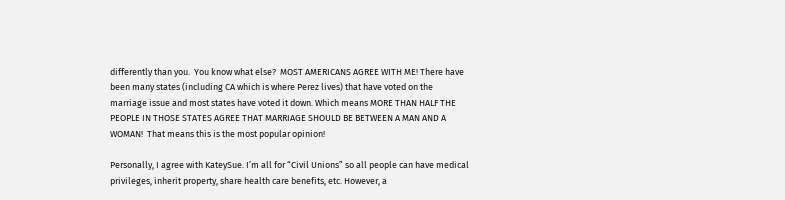differently than you.  You know what else?  MOST AMERICANS AGREE WITH ME! There have been many states (including CA which is where Perez lives) that have voted on the marriage issue and most states have voted it down. Which means MORE THAN HALF THE PEOPLE IN THOSE STATES AGREE THAT MARRIAGE SHOULD BE BETWEEN A MAN AND A WOMAN!  That means this is the most popular opinion!

Personally, I agree with KateySue. I’m all for “Civil Unions” so all people can have medical privileges, inherit property, share health care benefits, etc. However, a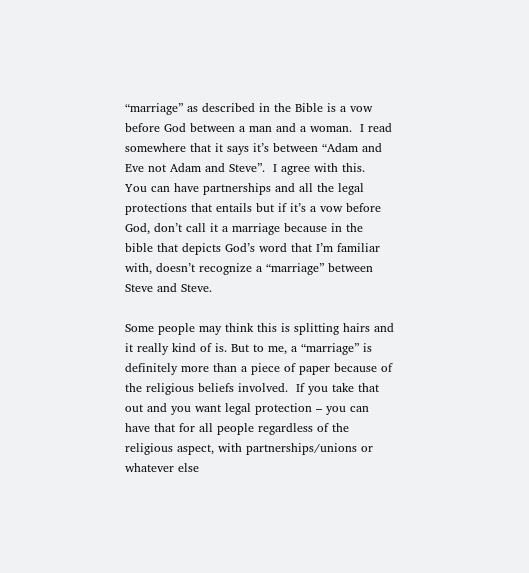“marriage” as described in the Bible is a vow before God between a man and a woman.  I read somewhere that it says it’s between “Adam and Eve not Adam and Steve”.  I agree with this.  You can have partnerships and all the legal protections that entails but if it’s a vow before God, don’t call it a marriage because in the bible that depicts God’s word that I’m familiar with, doesn’t recognize a “marriage” between Steve and Steve.

Some people may think this is splitting hairs and it really kind of is. But to me, a “marriage” is definitely more than a piece of paper because of the religious beliefs involved.  If you take that out and you want legal protection – you can have that for all people regardless of the religious aspect, with partnerships/unions or whatever else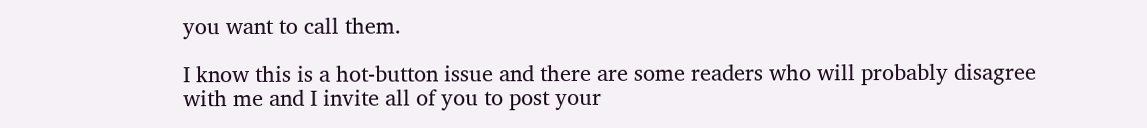you want to call them.

I know this is a hot-button issue and there are some readers who will probably disagree with me and I invite all of you to post your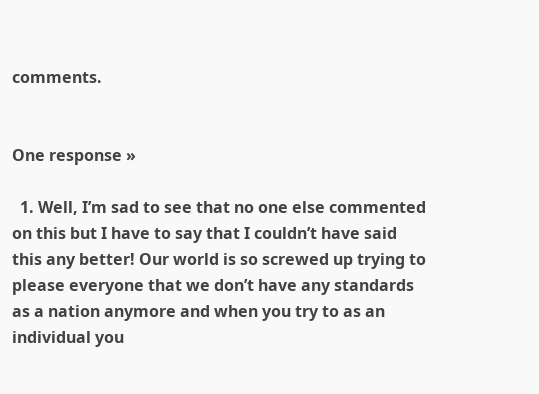comments.


One response »

  1. Well, I’m sad to see that no one else commented on this but I have to say that I couldn’t have said this any better! Our world is so screwed up trying to please everyone that we don’t have any standards as a nation anymore and when you try to as an individual you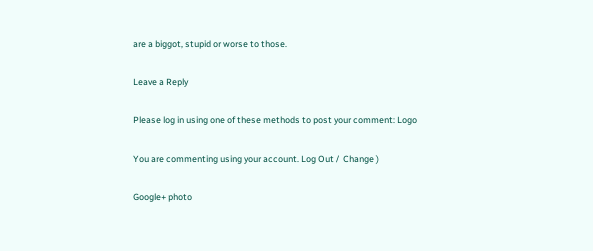are a biggot, stupid or worse to those.

Leave a Reply

Please log in using one of these methods to post your comment: Logo

You are commenting using your account. Log Out /  Change )

Google+ photo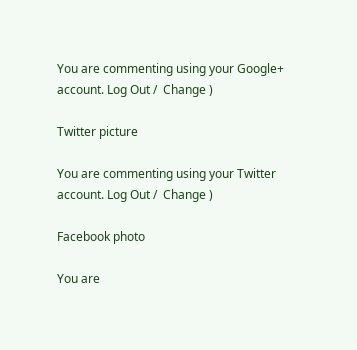You are commenting using your Google+ account. Log Out /  Change )

Twitter picture

You are commenting using your Twitter account. Log Out /  Change )

Facebook photo

You are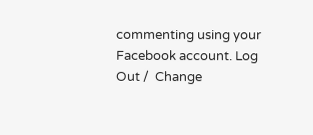commenting using your Facebook account. Log Out /  Change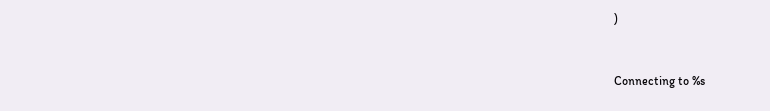)


Connecting to %s